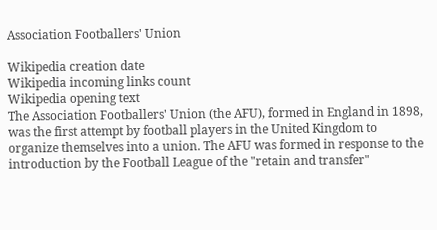Association Footballers' Union

Wikipedia creation date
Wikipedia incoming links count
Wikipedia opening text
The Association Footballers' Union (the AFU), formed in England in 1898, was the first attempt by football players in the United Kingdom to organize themselves into a union. The AFU was formed in response to the introduction by the Football League of the "retain and transfer"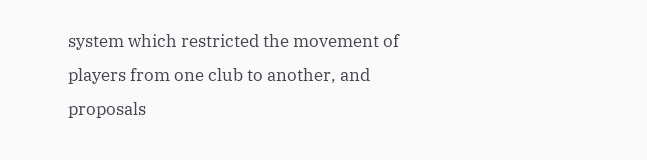system which restricted the movement of players from one club to another, and proposals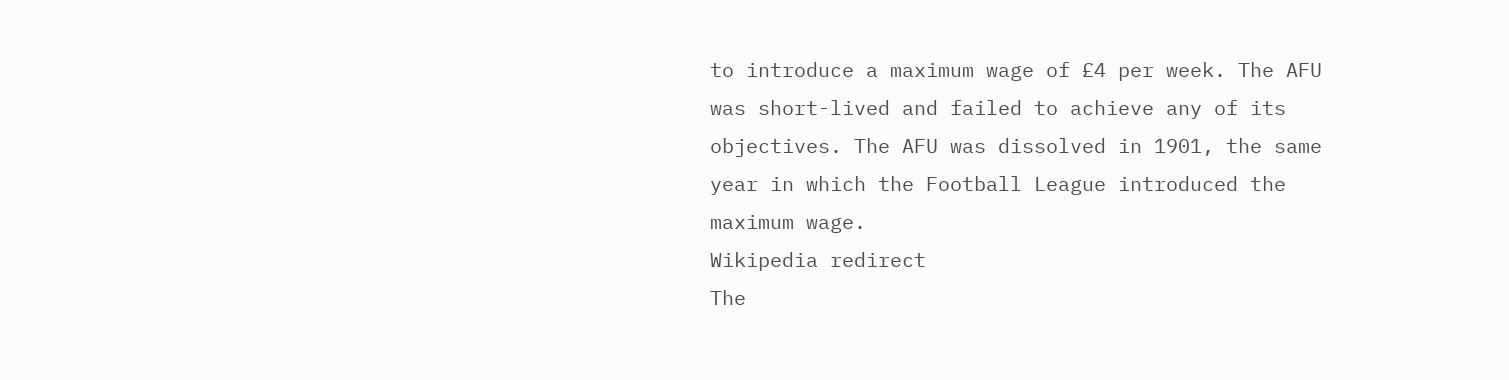to introduce a maximum wage of £4 per week. The AFU was short-lived and failed to achieve any of its objectives. The AFU was dissolved in 1901, the same year in which the Football League introduced the maximum wage.
Wikipedia redirect
The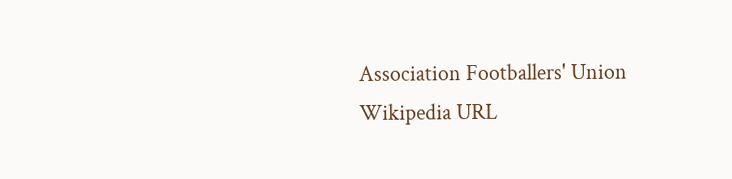Association Footballers' Union
Wikipedia URL